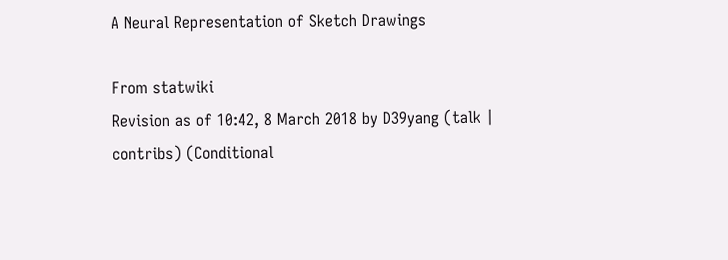A Neural Representation of Sketch Drawings

From statwiki
Revision as of 10:42, 8 March 2018 by D39yang (talk | contribs) (Conditional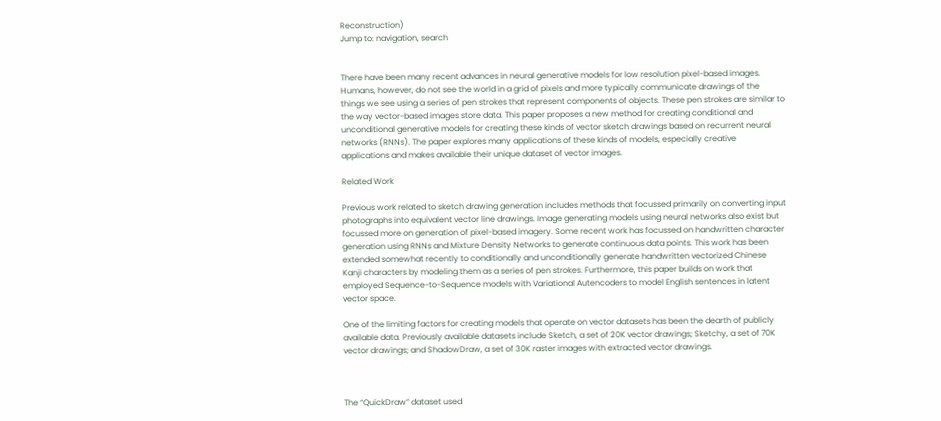Reconstruction)
Jump to: navigation, search


There have been many recent advances in neural generative models for low resolution pixel-based images. Humans, however, do not see the world in a grid of pixels and more typically communicate drawings of the things we see using a series of pen strokes that represent components of objects. These pen strokes are similar to the way vector-based images store data. This paper proposes a new method for creating conditional and unconditional generative models for creating these kinds of vector sketch drawings based on recurrent neural networks (RNNs). The paper explores many applications of these kinds of models, especially creative applications and makes available their unique dataset of vector images.

Related Work

Previous work related to sketch drawing generation includes methods that focussed primarily on converting input photographs into equivalent vector line drawings. Image generating models using neural networks also exist but focussed more on generation of pixel-based imagery. Some recent work has focussed on handwritten character generation using RNNs and Mixture Density Networks to generate continuous data points. This work has been extended somewhat recently to conditionally and unconditionally generate handwritten vectorized Chinese Kanji characters by modeling them as a series of pen strokes. Furthermore, this paper builds on work that employed Sequence-to-Sequence models with Variational Autencoders to model English sentences in latent vector space.

One of the limiting factors for creating models that operate on vector datasets has been the dearth of publicly available data. Previously available datasets include Sketch, a set of 20K vector drawings; Sketchy, a set of 70K vector drawings; and ShadowDraw, a set of 30K raster images with extracted vector drawings.



The “QuickDraw” dataset used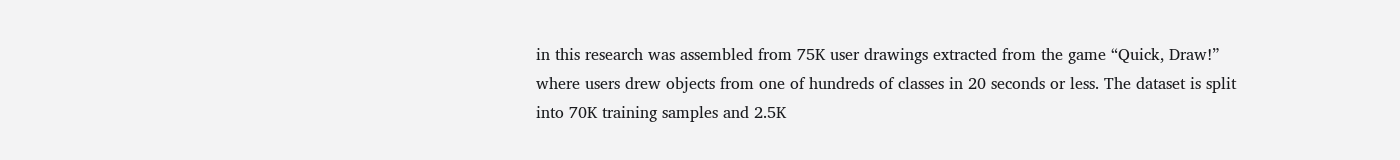in this research was assembled from 75K user drawings extracted from the game “Quick, Draw!” where users drew objects from one of hundreds of classes in 20 seconds or less. The dataset is split into 70K training samples and 2.5K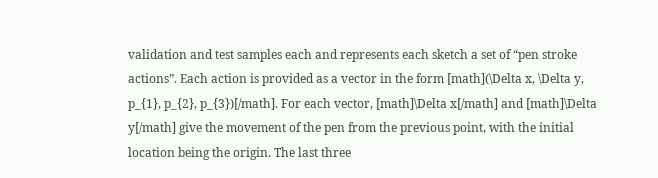validation and test samples each and represents each sketch a set of “pen stroke actions”. Each action is provided as a vector in the form [math](\Delta x, \Delta y, p_{1}, p_{2}, p_{3})[/math]. For each vector, [math]\Delta x[/math] and [math]\Delta y[/math] give the movement of the pen from the previous point, with the initial location being the origin. The last three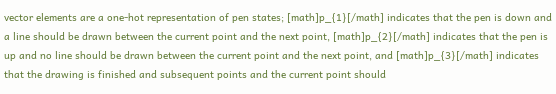vector elements are a one-hot representation of pen states; [math]p_{1}[/math] indicates that the pen is down and a line should be drawn between the current point and the next point, [math]p_{2}[/math] indicates that the pen is up and no line should be drawn between the current point and the next point, and [math]p_{3}[/math] indicates that the drawing is finished and subsequent points and the current point should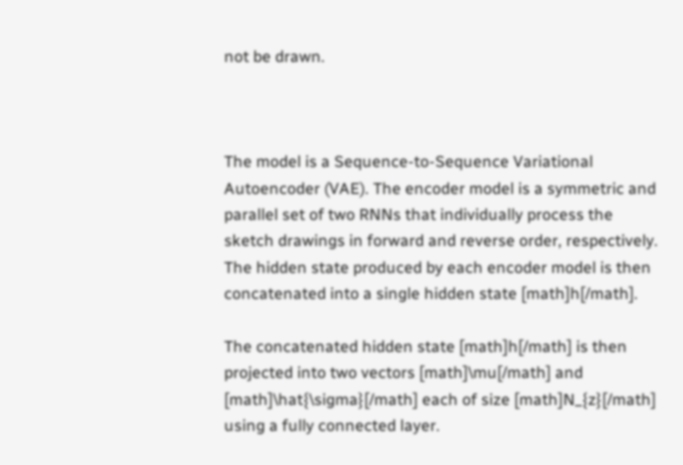not be drawn.



The model is a Sequence-to-Sequence Variational Autoencoder (VAE). The encoder model is a symmetric and parallel set of two RNNs that individually process the sketch drawings in forward and reverse order, respectively. The hidden state produced by each encoder model is then concatenated into a single hidden state [math]h[/math].

The concatenated hidden state [math]h[/math] is then projected into two vectors [math]\mu[/math] and [math]\hat{\sigma}[/math] each of size [math]N_{z}[/math] using a fully connected layer.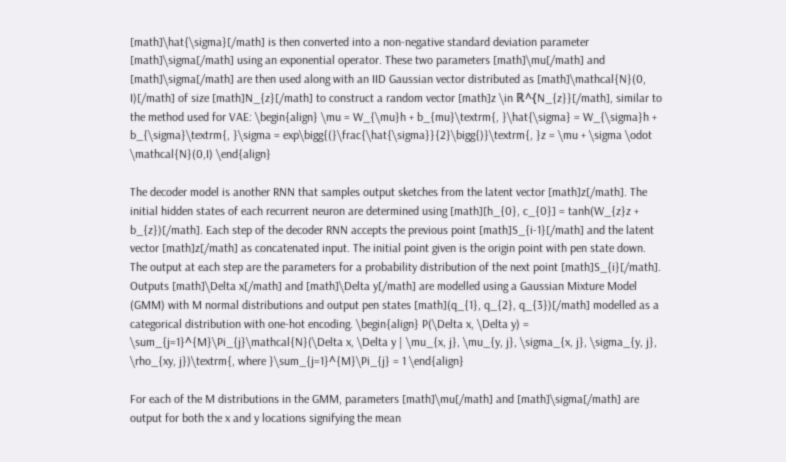[math]\hat{\sigma}[/math] is then converted into a non-negative standard deviation parameter [math]\sigma[/math] using an exponential operator. These two parameters [math]\mu[/math] and [math]\sigma[/math] are then used along with an IID Gaussian vector distributed as [math]\mathcal{N}(0, I)[/math] of size [math]N_{z}[/math] to construct a random vector [math]z \in ℝ^{N_{z}}[/math], similar to the method used for VAE: \begin{align} \mu = W_{\mu}h + b_{mu}\textrm{, }\hat{\sigma} = W_{\sigma}h + b_{\sigma}\textrm{, }\sigma = exp\bigg{(}\frac{\hat{\sigma}}{2}\bigg{)}\textrm{, }z = \mu + \sigma \odot \mathcal{N}(0,I) \end{align}

The decoder model is another RNN that samples output sketches from the latent vector [math]z[/math]. The initial hidden states of each recurrent neuron are determined using [math][h_{0}, c_{0}] = tanh(W_{z}z + b_{z})[/math]. Each step of the decoder RNN accepts the previous point [math]S_{i-1}[/math] and the latent vector [math]z[/math] as concatenated input. The initial point given is the origin point with pen state down. The output at each step are the parameters for a probability distribution of the next point [math]S_{i}[/math]. Outputs [math]\Delta x[/math] and [math]\Delta y[/math] are modelled using a Gaussian Mixture Model (GMM) with M normal distributions and output pen states [math](q_{1}, q_{2}, q_{3})[/math] modelled as a categorical distribution with one-hot encoding. \begin{align} P(\Delta x, \Delta y) = \sum_{j=1}^{M}\Pi_{j}\mathcal{N}(\Delta x, \Delta y | \mu_{x, j}, \mu_{y, j}, \sigma_{x, j}, \sigma_{y, j}, \rho_{xy, j})\textrm{, where }\sum_{j=1}^{M}\Pi_{j} = 1 \end{align}

For each of the M distributions in the GMM, parameters [math]\mu[/math] and [math]\sigma[/math] are output for both the x and y locations signifying the mean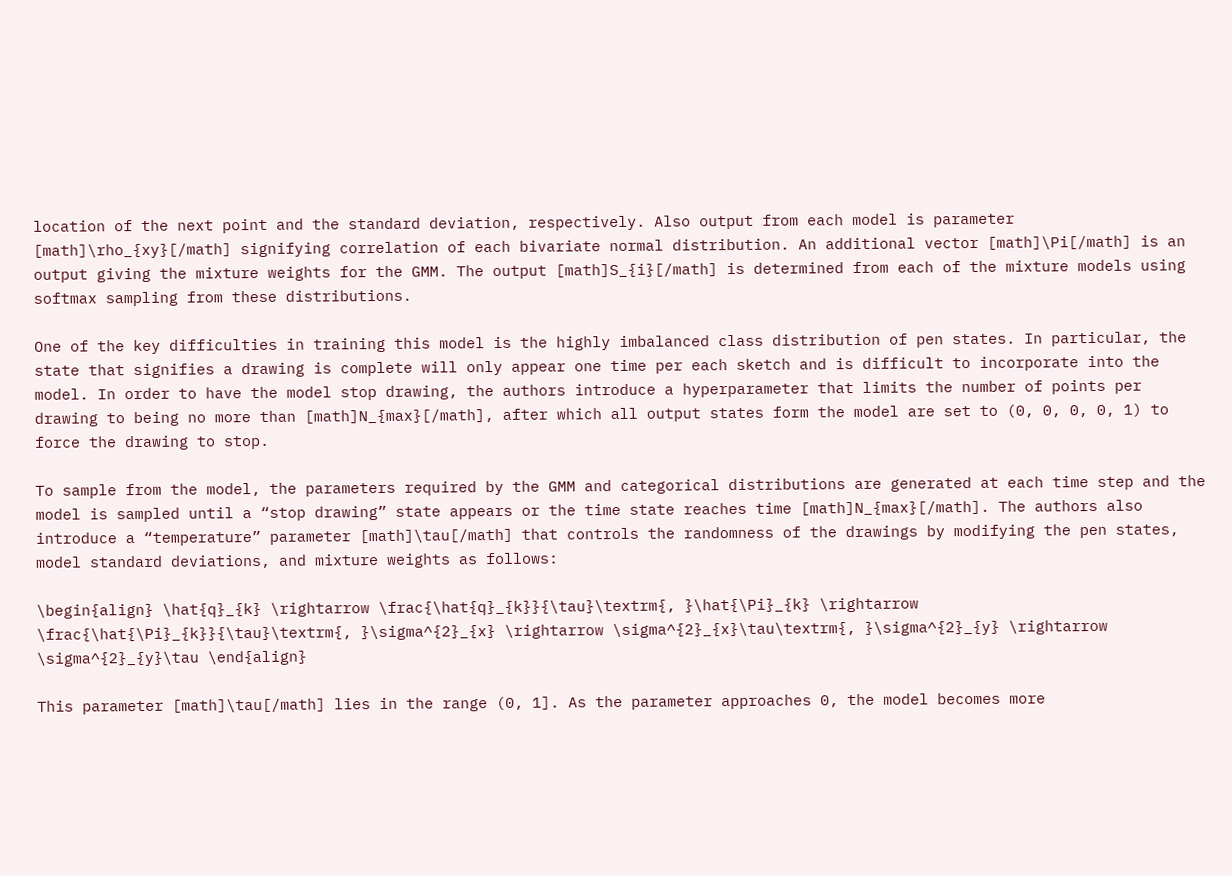location of the next point and the standard deviation, respectively. Also output from each model is parameter [math]\rho_{xy}[/math] signifying correlation of each bivariate normal distribution. An additional vector [math]\Pi[/math] is an output giving the mixture weights for the GMM. The output [math]S_{i}[/math] is determined from each of the mixture models using softmax sampling from these distributions.

One of the key difficulties in training this model is the highly imbalanced class distribution of pen states. In particular, the state that signifies a drawing is complete will only appear one time per each sketch and is difficult to incorporate into the model. In order to have the model stop drawing, the authors introduce a hyperparameter that limits the number of points per drawing to being no more than [math]N_{max}[/math], after which all output states form the model are set to (0, 0, 0, 0, 1) to force the drawing to stop.

To sample from the model, the parameters required by the GMM and categorical distributions are generated at each time step and the model is sampled until a “stop drawing” state appears or the time state reaches time [math]N_{max}[/math]. The authors also introduce a “temperature” parameter [math]\tau[/math] that controls the randomness of the drawings by modifying the pen states, model standard deviations, and mixture weights as follows:

\begin{align} \hat{q}_{k} \rightarrow \frac{\hat{q}_{k}}{\tau}\textrm{, }\hat{\Pi}_{k} \rightarrow \frac{\hat{\Pi}_{k}}{\tau}\textrm{, }\sigma^{2}_{x} \rightarrow \sigma^{2}_{x}\tau\textrm{, }\sigma^{2}_{y} \rightarrow \sigma^{2}_{y}\tau \end{align}

This parameter [math]\tau[/math] lies in the range (0, 1]. As the parameter approaches 0, the model becomes more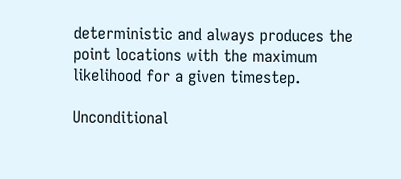deterministic and always produces the point locations with the maximum likelihood for a given timestep.

Unconditional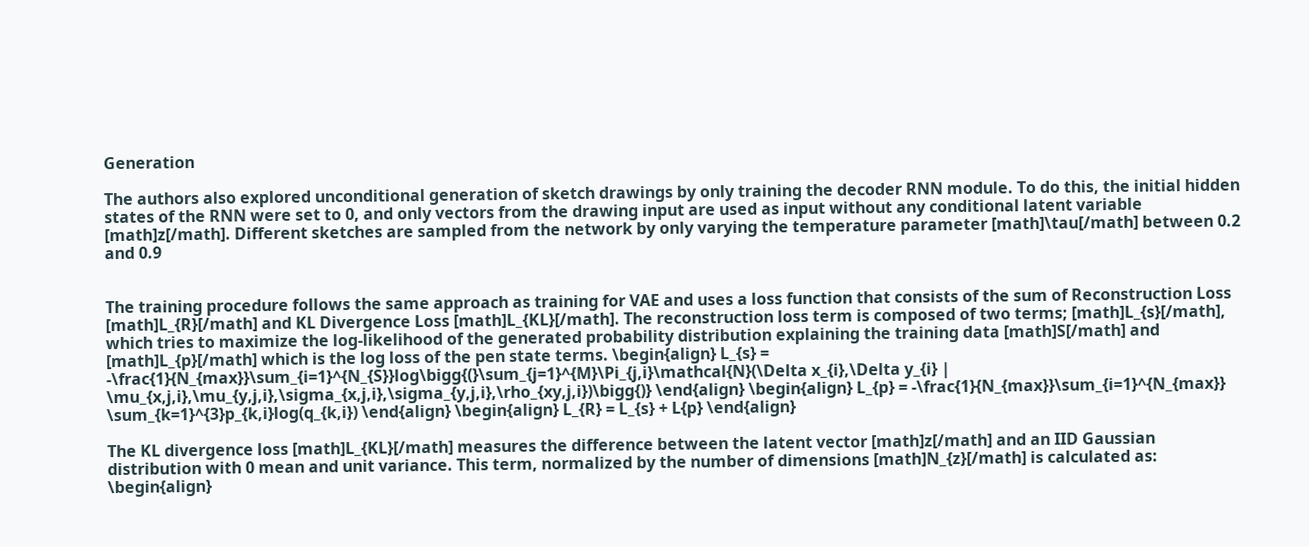Generation

The authors also explored unconditional generation of sketch drawings by only training the decoder RNN module. To do this, the initial hidden states of the RNN were set to 0, and only vectors from the drawing input are used as input without any conditional latent variable [math]z[/math]. Different sketches are sampled from the network by only varying the temperature parameter [math]\tau[/math] between 0.2 and 0.9


The training procedure follows the same approach as training for VAE and uses a loss function that consists of the sum of Reconstruction Loss [math]L_{R}[/math] and KL Divergence Loss [math]L_{KL}[/math]. The reconstruction loss term is composed of two terms; [math]L_{s}[/math], which tries to maximize the log-likelihood of the generated probability distribution explaining the training data [math]S[/math] and [math]L_{p}[/math] which is the log loss of the pen state terms. \begin{align} L_{s} = -\frac{1}{N_{max}}\sum_{i=1}^{N_{S}}log\bigg{(}\sum_{j=1}^{M}\Pi_{j,i}\mathcal{N}(\Delta x_{i},\Delta y_{i} | \mu_{x,j,i},\mu_{y,j,i},\sigma_{x,j,i},\sigma_{y,j,i},\rho_{xy,j,i})\bigg{)} \end{align} \begin{align} L_{p} = -\frac{1}{N_{max}}\sum_{i=1}^{N_{max}} \sum_{k=1}^{3}p_{k,i}log(q_{k,i}) \end{align} \begin{align} L_{R} = L_{s} + L{p} \end{align}

The KL divergence loss [math]L_{KL}[/math] measures the difference between the latent vector [math]z[/math] and an IID Gaussian distribution with 0 mean and unit variance. This term, normalized by the number of dimensions [math]N_{z}[/math] is calculated as: \begin{align}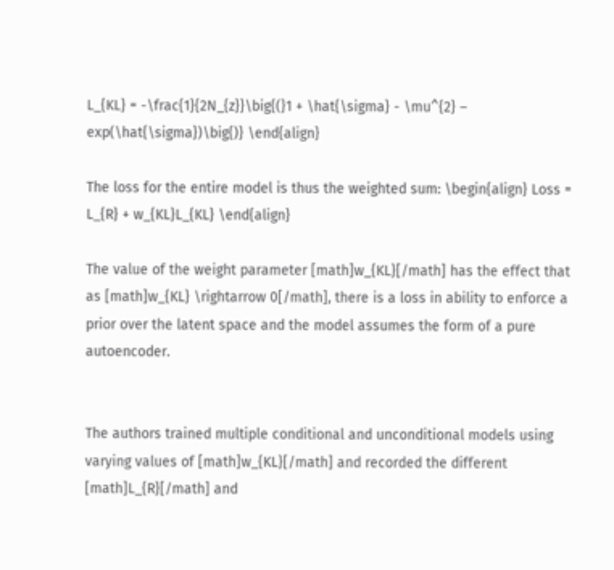L_{KL} = -\frac{1}{2N_{z}}\big{(}1 + \hat{\sigma} - \mu^{2} – exp(\hat{\sigma})\big{)} \end{align}

The loss for the entire model is thus the weighted sum: \begin{align} Loss = L_{R} + w_{KL}L_{KL} \end{align}

The value of the weight parameter [math]w_{KL}[/math] has the effect that as [math]w_{KL} \rightarrow 0[/math], there is a loss in ability to enforce a prior over the latent space and the model assumes the form of a pure autoencoder.


The authors trained multiple conditional and unconditional models using varying values of [math]w_{KL}[/math] and recorded the different [math]L_{R}[/math] and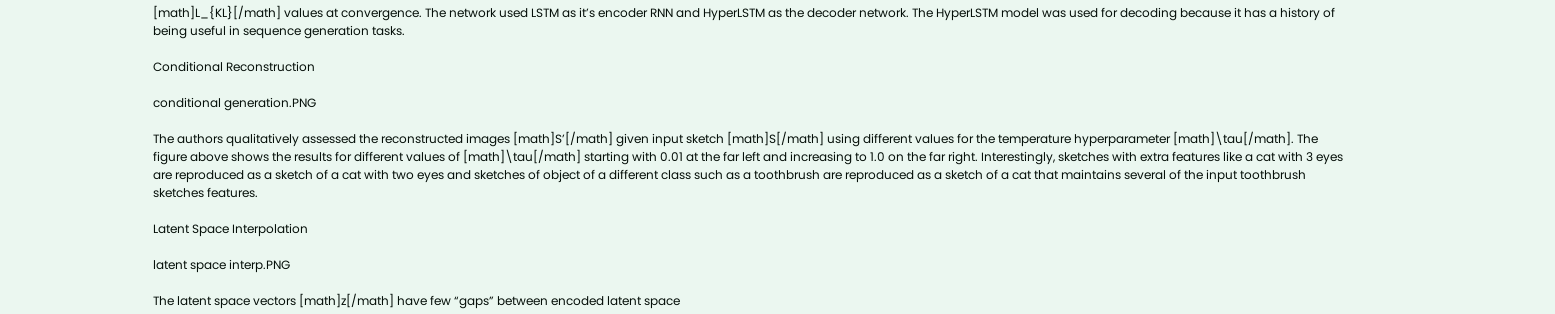[math]L_{KL}[/math] values at convergence. The network used LSTM as it’s encoder RNN and HyperLSTM as the decoder network. The HyperLSTM model was used for decoding because it has a history of being useful in sequence generation tasks.

Conditional Reconstruction

conditional generation.PNG

The authors qualitatively assessed the reconstructed images [math]S’[/math] given input sketch [math]S[/math] using different values for the temperature hyperparameter [math]\tau[/math]. The figure above shows the results for different values of [math]\tau[/math] starting with 0.01 at the far left and increasing to 1.0 on the far right. Interestingly, sketches with extra features like a cat with 3 eyes are reproduced as a sketch of a cat with two eyes and sketches of object of a different class such as a toothbrush are reproduced as a sketch of a cat that maintains several of the input toothbrush sketches features.

Latent Space Interpolation

latent space interp.PNG

The latent space vectors [math]z[/math] have few “gaps” between encoded latent space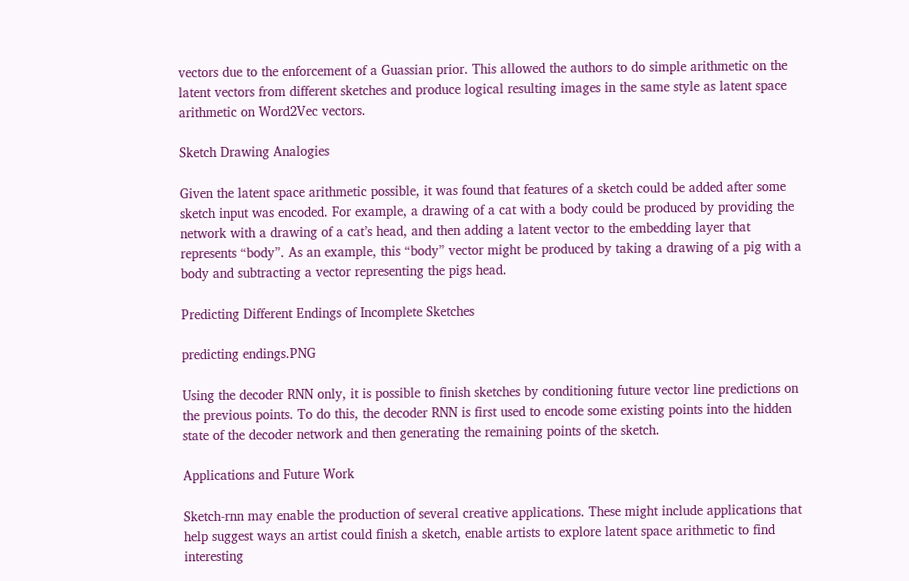vectors due to the enforcement of a Guassian prior. This allowed the authors to do simple arithmetic on the latent vectors from different sketches and produce logical resulting images in the same style as latent space arithmetic on Word2Vec vectors.

Sketch Drawing Analogies

Given the latent space arithmetic possible, it was found that features of a sketch could be added after some sketch input was encoded. For example, a drawing of a cat with a body could be produced by providing the network with a drawing of a cat’s head, and then adding a latent vector to the embedding layer that represents “body”. As an example, this “body” vector might be produced by taking a drawing of a pig with a body and subtracting a vector representing the pigs head.

Predicting Different Endings of Incomplete Sketches

predicting endings.PNG

Using the decoder RNN only, it is possible to finish sketches by conditioning future vector line predictions on the previous points. To do this, the decoder RNN is first used to encode some existing points into the hidden state of the decoder network and then generating the remaining points of the sketch.

Applications and Future Work

Sketch-rnn may enable the production of several creative applications. These might include applications that help suggest ways an artist could finish a sketch, enable artists to explore latent space arithmetic to find interesting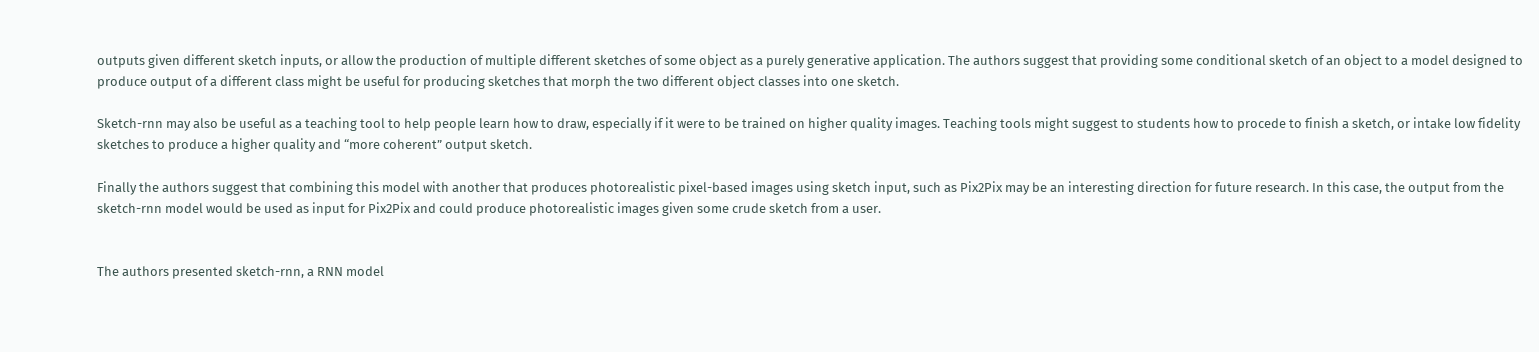outputs given different sketch inputs, or allow the production of multiple different sketches of some object as a purely generative application. The authors suggest that providing some conditional sketch of an object to a model designed to produce output of a different class might be useful for producing sketches that morph the two different object classes into one sketch.

Sketch-rnn may also be useful as a teaching tool to help people learn how to draw, especially if it were to be trained on higher quality images. Teaching tools might suggest to students how to procede to finish a sketch, or intake low fidelity sketches to produce a higher quality and “more coherent” output sketch.

Finally the authors suggest that combining this model with another that produces photorealistic pixel-based images using sketch input, such as Pix2Pix may be an interesting direction for future research. In this case, the output from the sketch-rnn model would be used as input for Pix2Pix and could produce photorealistic images given some crude sketch from a user.


The authors presented sketch-rnn, a RNN model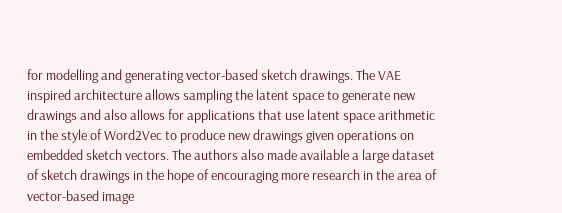for modelling and generating vector-based sketch drawings. The VAE inspired architecture allows sampling the latent space to generate new drawings and also allows for applications that use latent space arithmetic in the style of Word2Vec to produce new drawings given operations on embedded sketch vectors. The authors also made available a large dataset of sketch drawings in the hope of encouraging more research in the area of vector-based image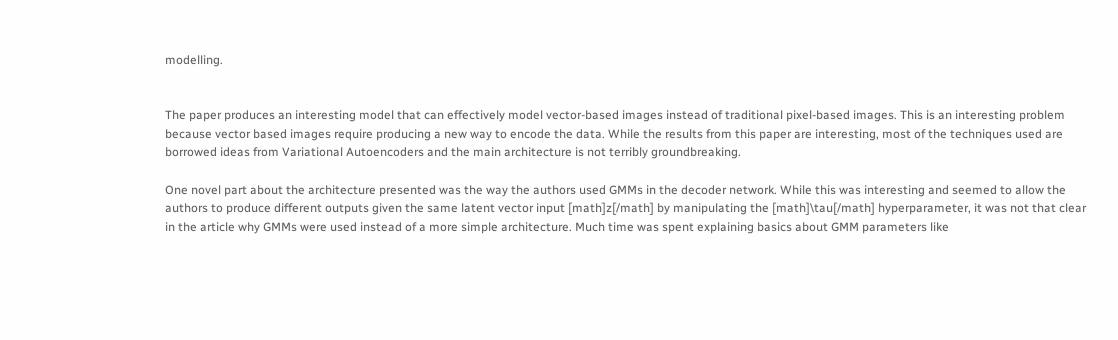modelling.


The paper produces an interesting model that can effectively model vector-based images instead of traditional pixel-based images. This is an interesting problem because vector based images require producing a new way to encode the data. While the results from this paper are interesting, most of the techniques used are borrowed ideas from Variational Autoencoders and the main architecture is not terribly groundbreaking.

One novel part about the architecture presented was the way the authors used GMMs in the decoder network. While this was interesting and seemed to allow the authors to produce different outputs given the same latent vector input [math]z[/math] by manipulating the [math]\tau[/math] hyperparameter, it was not that clear in the article why GMMs were used instead of a more simple architecture. Much time was spent explaining basics about GMM parameters like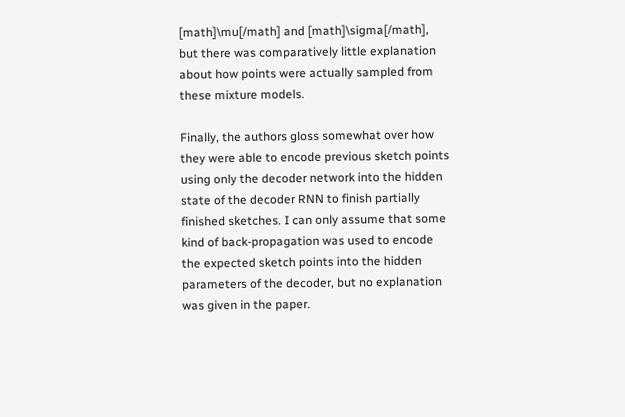[math]\mu[/math] and [math]\sigma[/math], but there was comparatively little explanation about how points were actually sampled from these mixture models.

Finally, the authors gloss somewhat over how they were able to encode previous sketch points using only the decoder network into the hidden state of the decoder RNN to finish partially finished sketches. I can only assume that some kind of back-propagation was used to encode the expected sketch points into the hidden parameters of the decoder, but no explanation was given in the paper.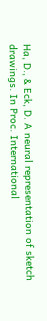Ha, D., & Eck, D. A neural representation of sketch drawings. In Proc. International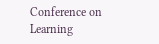Conference on Learning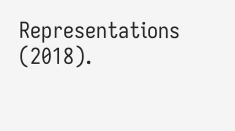Representations (2018).